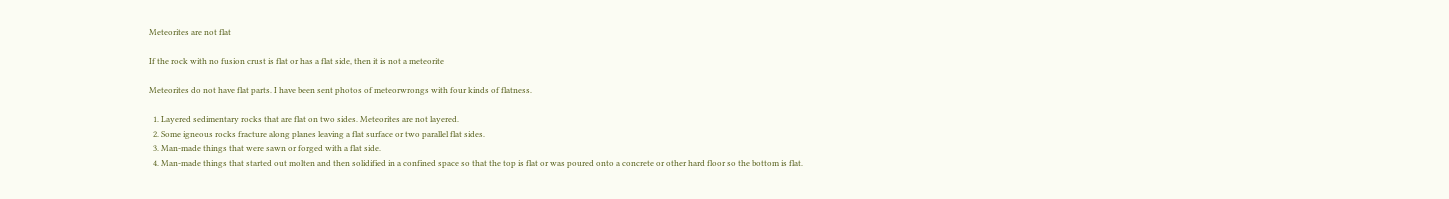Meteorites are not flat

If the rock with no fusion crust is flat or has a flat side, then it is not a meteorite

Meteorites do not have flat parts. I have been sent photos of meteorwrongs with four kinds of flatness.

  1. Layered sedimentary rocks that are flat on two sides. Meteorites are not layered.
  2. Some igneous rocks fracture along planes leaving a flat surface or two parallel flat sides.
  3. Man-made things that were sawn or forged with a flat side.
  4. Man-made things that started out molten and then solidified in a confined space so that the top is flat or was poured onto a concrete or other hard floor so the bottom is flat.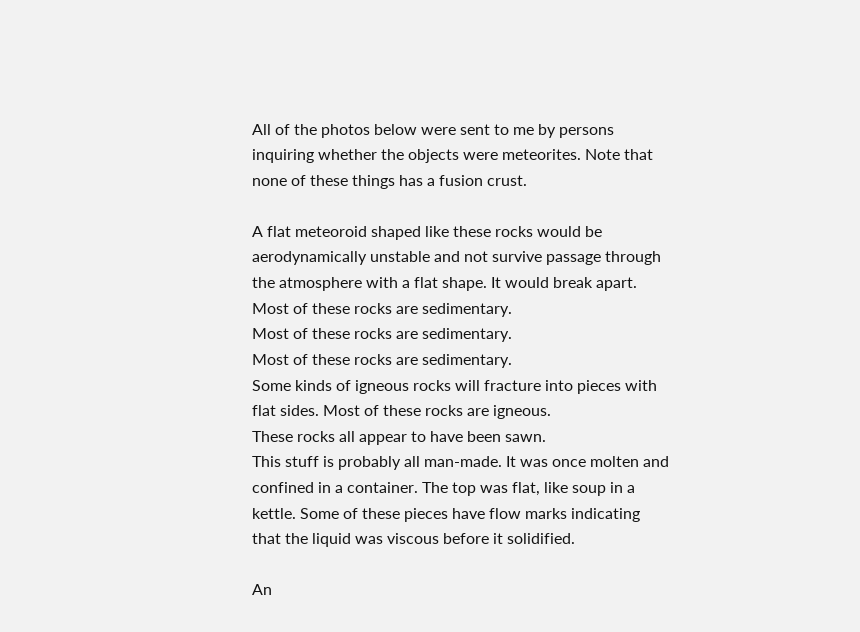All of the photos below were sent to me by persons inquiring whether the objects were meteorites. Note that none of these things has a fusion crust.

A flat meteoroid shaped like these rocks would be aerodynamically unstable and not survive passage through the atmosphere with a flat shape. It would break apart. Most of these rocks are sedimentary.
Most of these rocks are sedimentary.
Most of these rocks are sedimentary.
Some kinds of igneous rocks will fracture into pieces with flat sides. Most of these rocks are igneous.
These rocks all appear to have been sawn.
This stuff is probably all man-made. It was once molten and confined in a container. The top was flat, like soup in a kettle. Some of these pieces have flow marks indicating that the liquid was viscous before it solidified.

An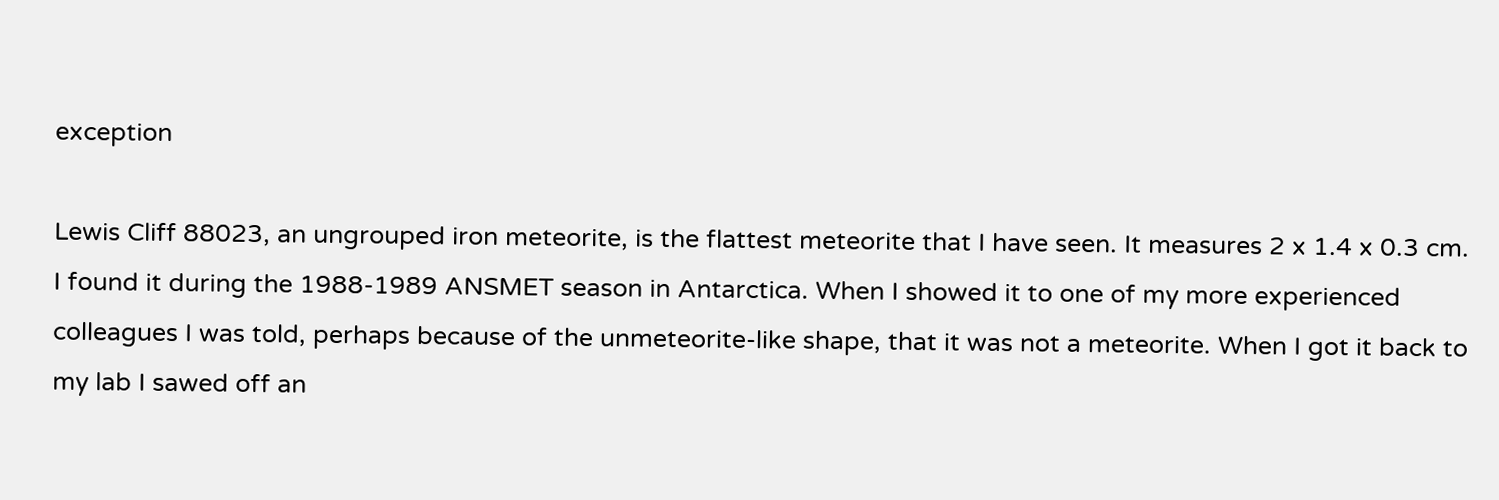exception

Lewis Cliff 88023, an ungrouped iron meteorite, is the flattest meteorite that I have seen. It measures 2 x 1.4 x 0.3 cm. I found it during the 1988-1989 ANSMET season in Antarctica. When I showed it to one of my more experienced colleagues I was told, perhaps because of the unmeteorite-like shape, that it was not a meteorite. When I got it back to my lab I sawed off an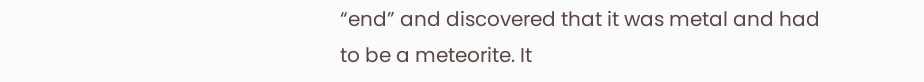“end” and discovered that it was metal and had to be a meteorite. It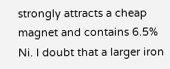strongly attracts a cheap magnet and contains 6.5% Ni. I doubt that a larger iron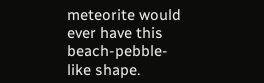meteorite would ever have this beach-pebble-like shape.